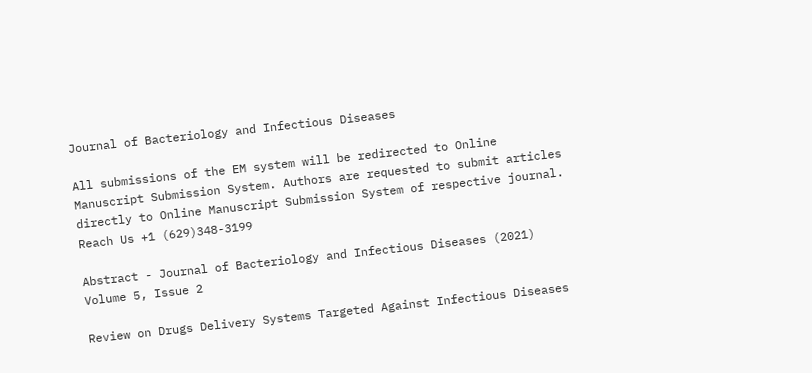Journal of Bacteriology and Infectious Diseases

All submissions of the EM system will be redirected to Online Manuscript Submission System. Authors are requested to submit articles directly to Online Manuscript Submission System of respective journal.
Reach Us +1 (629)348-3199

Abstract - Journal of Bacteriology and Infectious Diseases (2021) Volume 5, Issue 2

Review on Drugs Delivery Systems Targeted Against Infectious Diseases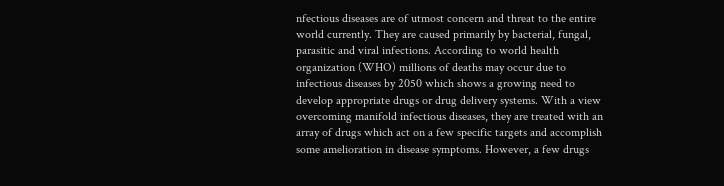nfectious diseases are of utmost concern and threat to the entire world currently. They are caused primarily by bacterial, fungal, parasitic and viral infections. According to world health organization (WHO) millions of deaths may occur due to infectious diseases by 2050 which shows a growing need to develop appropriate drugs or drug delivery systems. With a view overcoming manifold infectious diseases, they are treated with an array of drugs which act on a few specific targets and accomplish some amelioration in disease symptoms. However, a few drugs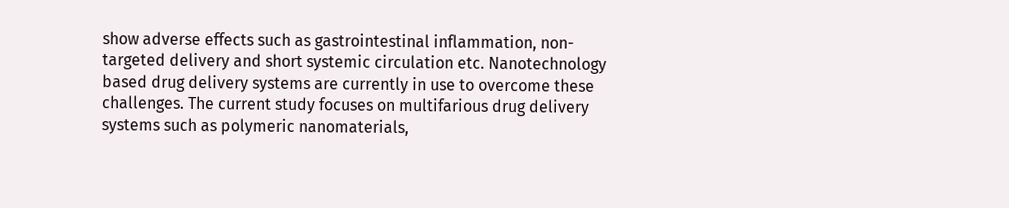show adverse effects such as gastrointestinal inflammation, non-targeted delivery and short systemic circulation etc. Nanotechnology based drug delivery systems are currently in use to overcome these challenges. The current study focuses on multifarious drug delivery systems such as polymeric nanomaterials,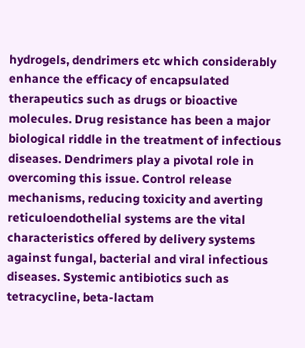hydrogels, dendrimers etc which considerably enhance the efficacy of encapsulated therapeutics such as drugs or bioactive molecules. Drug resistance has been a major biological riddle in the treatment of infectious diseases. Dendrimers play a pivotal role in overcoming this issue. Control release mechanisms, reducing toxicity and averting reticuloendothelial systems are the vital characteristics offered by delivery systems against fungal, bacterial and viral infectious diseases. Systemic antibiotics such as tetracycline, beta-lactam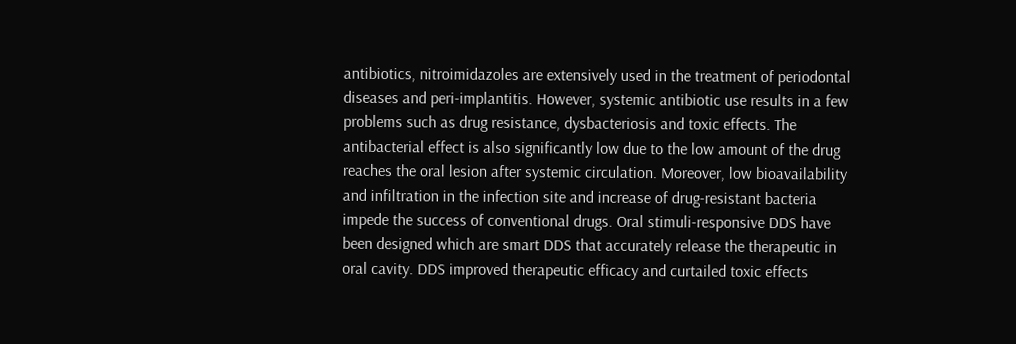antibiotics, nitroimidazoles are extensively used in the treatment of periodontal diseases and peri-implantitis. However, systemic antibiotic use results in a few problems such as drug resistance, dysbacteriosis and toxic effects. The antibacterial effect is also significantly low due to the low amount of the drug reaches the oral lesion after systemic circulation. Moreover, low bioavailability and infiltration in the infection site and increase of drug-resistant bacteria impede the success of conventional drugs. Oral stimuli-responsive DDS have been designed which are smart DDS that accurately release the therapeutic in oral cavity. DDS improved therapeutic efficacy and curtailed toxic effects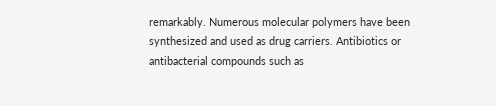remarkably. Numerous molecular polymers have been synthesized and used as drug carriers. Antibiotics or antibacterial compounds such as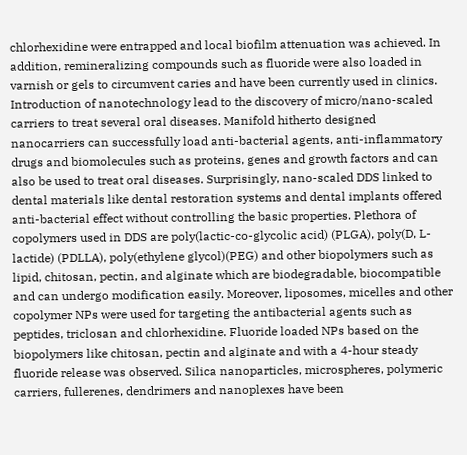chlorhexidine were entrapped and local biofilm attenuation was achieved. In addition, remineralizing compounds such as fluoride were also loaded in varnish or gels to circumvent caries and have been currently used in clinics. Introduction of nanotechnology lead to the discovery of micro/nano-scaled carriers to treat several oral diseases. Manifold hitherto designed nanocarriers can successfully load anti-bacterial agents, anti-inflammatory drugs and biomolecules such as proteins, genes and growth factors and can also be used to treat oral diseases. Surprisingly, nano-scaled DDS linked to dental materials like dental restoration systems and dental implants offered anti-bacterial effect without controlling the basic properties. Plethora of copolymers used in DDS are poly(lactic-co-glycolic acid) (PLGA), poly(D, L-lactide) (PDLLA), poly(ethylene glycol)(PEG) and other biopolymers such as lipid, chitosan, pectin, and alginate which are biodegradable, biocompatible and can undergo modification easily. Moreover, liposomes, micelles and other copolymer NPs were used for targeting the antibacterial agents such as peptides, triclosan and chlorhexidine. Fluoride loaded NPs based on the biopolymers like chitosan, pectin and alginate and with a 4-hour steady fluoride release was observed. Silica nanoparticles, microspheres, polymeric carriers, fullerenes, dendrimers and nanoplexes have been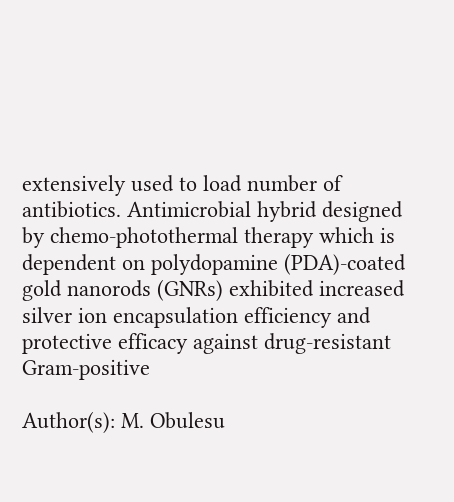extensively used to load number of antibiotics. Antimicrobial hybrid designed by chemo-photothermal therapy which is dependent on polydopamine (PDA)-coated gold nanorods (GNRs) exhibited increased silver ion encapsulation efficiency and protective efficacy against drug-resistant Gram-positive

Author(s): M. Obulesu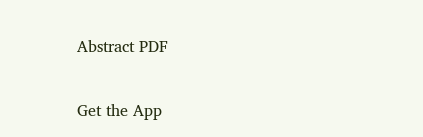Abstract PDF

Get the App